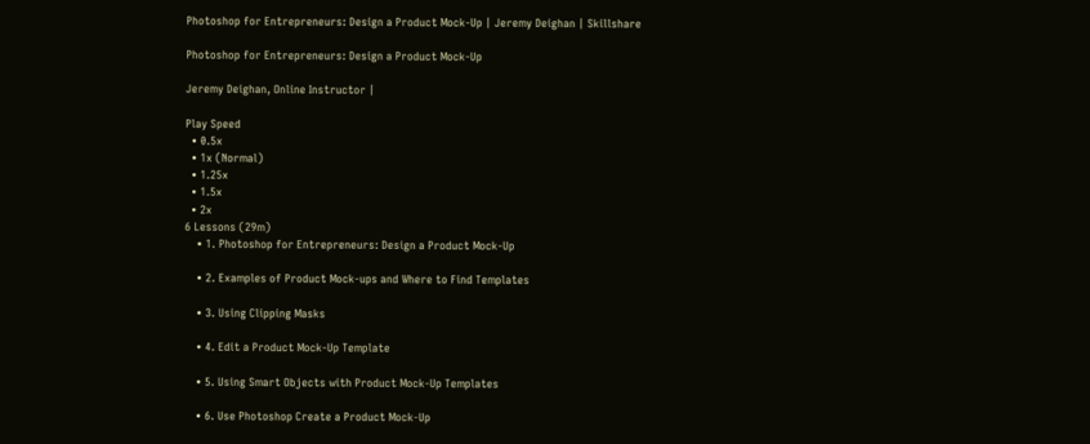Photoshop for Entrepreneurs: Design a Product Mock-Up | Jeremy Deighan | Skillshare

Photoshop for Entrepreneurs: Design a Product Mock-Up

Jeremy Deighan, Online Instructor |

Play Speed
  • 0.5x
  • 1x (Normal)
  • 1.25x
  • 1.5x
  • 2x
6 Lessons (29m)
    • 1. Photoshop for Entrepreneurs: Design a Product Mock-Up

    • 2. Examples of Product Mock-ups and Where to Find Templates

    • 3. Using Clipping Masks

    • 4. Edit a Product Mock-Up Template

    • 5. Using Smart Objects with Product Mock-Up Templates

    • 6. Use Photoshop Create a Product Mock-Up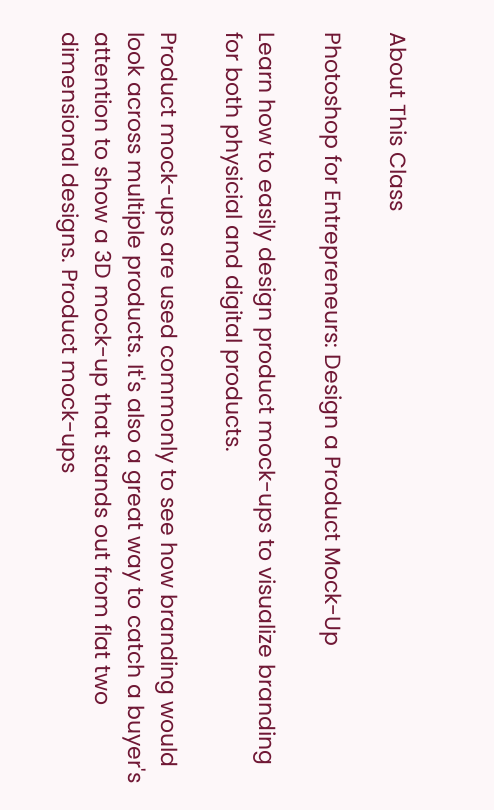About This Class

Photoshop for Entrepreneurs: Design a Product Mock-Up

Learn how to easily design product mock-ups to visualize branding for both physicial and digital products.

Product mock-ups are used commonly to see how branding would look across multiple products. It's also a great way to catch a buyer's attention to show a 3D mock-up that stands out from flat two dimensional designs. Product mock-ups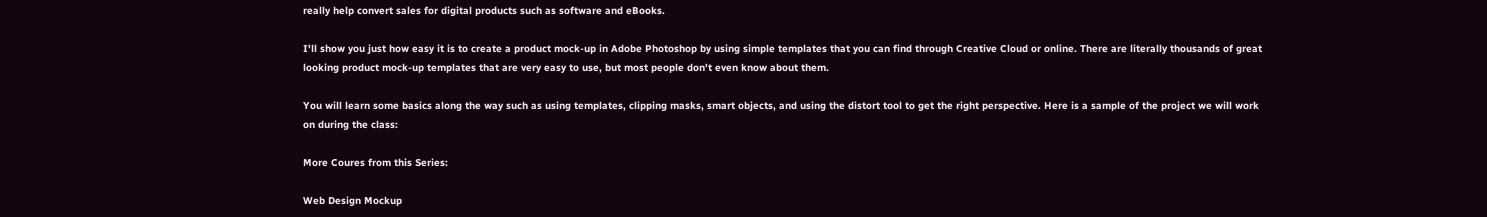really help convert sales for digital products such as software and eBooks.

I'll show you just how easy it is to create a product mock-up in Adobe Photoshop by using simple templates that you can find through Creative Cloud or online. There are literally thousands of great looking product mock-up templates that are very easy to use, but most people don't even know about them.

You will learn some basics along the way such as using templates, clipping masks, smart objects, and using the distort tool to get the right perspective. Here is a sample of the project we will work on during the class:

More Coures from this Series:

Web Design Mockup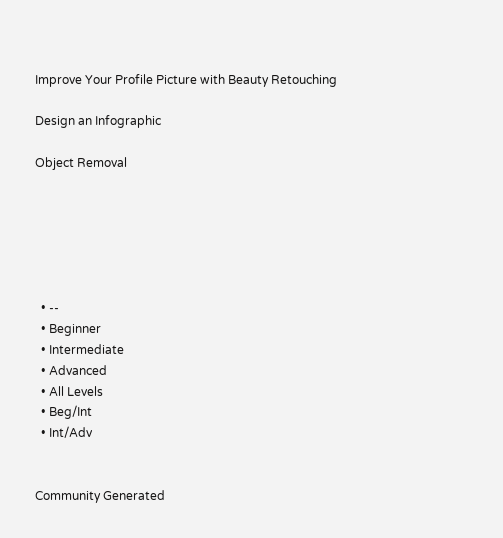Improve Your Profile Picture with Beauty Retouching

Design an Infographic

Object Removal






  • --
  • Beginner
  • Intermediate
  • Advanced
  • All Levels
  • Beg/Int
  • Int/Adv


Community Generated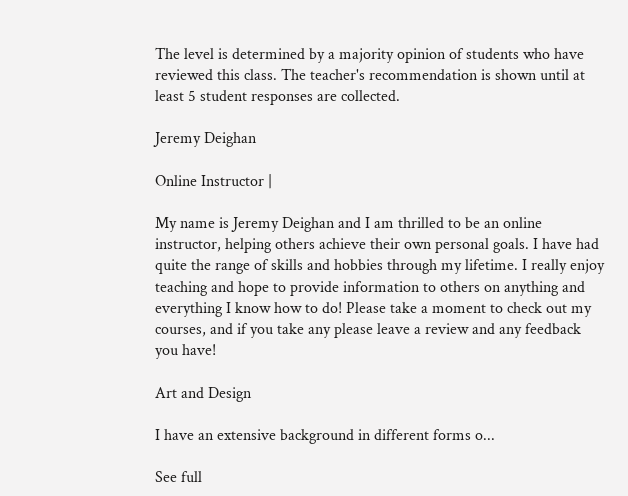The level is determined by a majority opinion of students who have reviewed this class. The teacher's recommendation is shown until at least 5 student responses are collected.

Jeremy Deighan

Online Instructor |

My name is Jeremy Deighan and I am thrilled to be an online instructor, helping others achieve their own personal goals. I have had quite the range of skills and hobbies through my lifetime. I really enjoy teaching and hope to provide information to others on anything and everything I know how to do! Please take a moment to check out my courses, and if you take any please leave a review and any feedback you have!

Art and Design

I have an extensive background in different forms o...

See full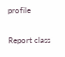profile

Report class